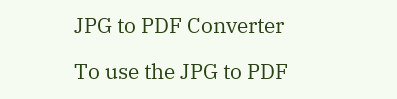JPG to PDF Converter

To use the JPG to PDF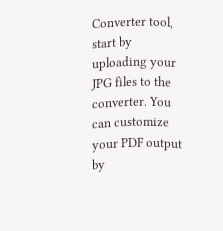Converter tool, start by uploading your JPG files to the converter. You can customize your PDF output by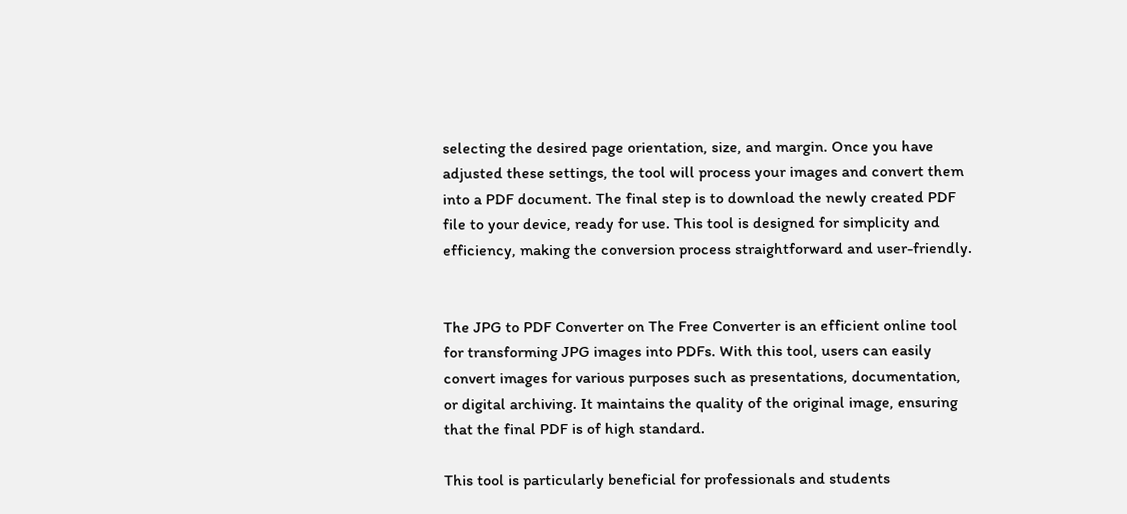selecting the desired page orientation, size, and margin. Once you have adjusted these settings, the tool will process your images and convert them into a PDF document. The final step is to download the newly created PDF file to your device, ready for use. This tool is designed for simplicity and efficiency, making the conversion process straightforward and user-friendly.


The JPG to PDF Converter on The Free Converter is an efficient online tool for transforming JPG images into PDFs. With this tool, users can easily convert images for various purposes such as presentations, documentation, or digital archiving. It maintains the quality of the original image, ensuring that the final PDF is of high standard.

This tool is particularly beneficial for professionals and students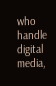who handle digital media,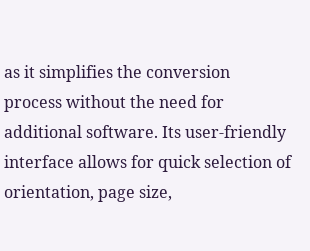as it simplifies the conversion process without the need for additional software. Its user-friendly interface allows for quick selection of orientation, page size,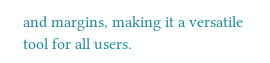and margins, making it a versatile tool for all users.